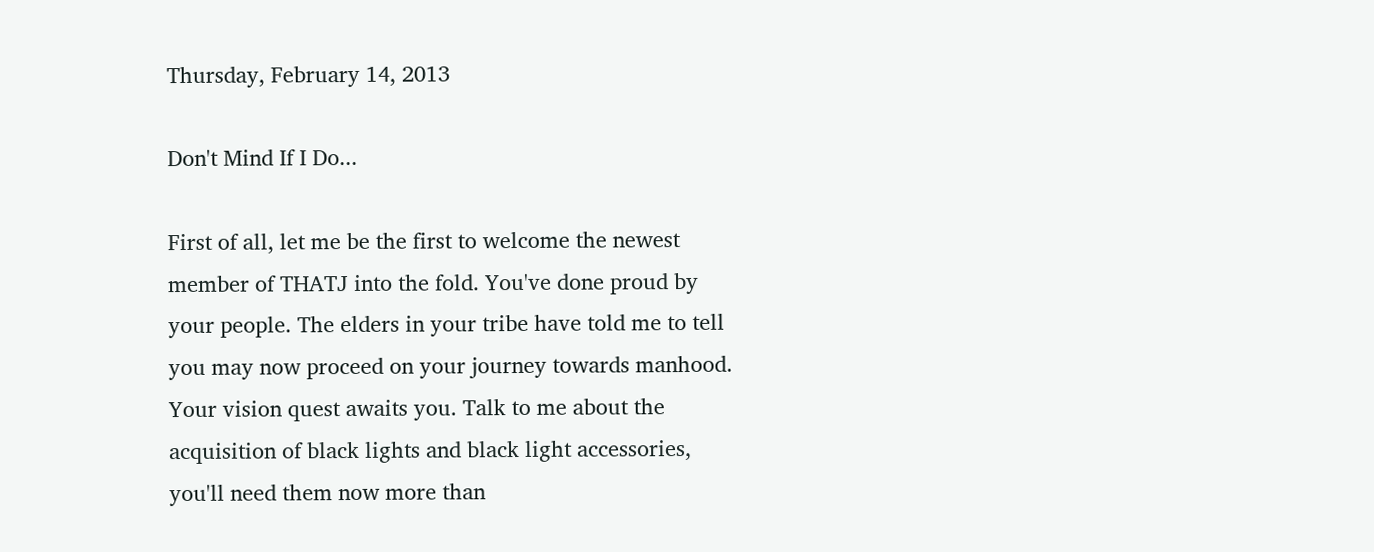Thursday, February 14, 2013

Don't Mind If I Do...

First of all, let me be the first to welcome the newest member of THATJ into the fold. You've done proud by your people. The elders in your tribe have told me to tell you may now proceed on your journey towards manhood. Your vision quest awaits you. Talk to me about the acquisition of black lights and black light accessories, you'll need them now more than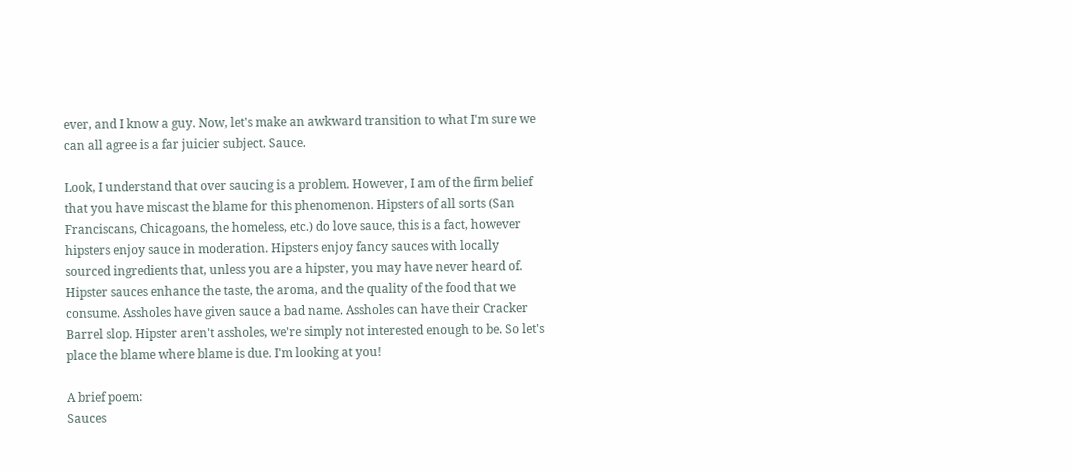ever, and I know a guy. Now, let's make an awkward transition to what I'm sure we can all agree is a far juicier subject. Sauce.

Look, I understand that over saucing is a problem. However, I am of the firm belief that you have miscast the blame for this phenomenon. Hipsters of all sorts (San Franciscans, Chicagoans, the homeless, etc.) do love sauce, this is a fact, however hipsters enjoy sauce in moderation. Hipsters enjoy fancy sauces with locally sourced ingredients that, unless you are a hipster, you may have never heard of. Hipster sauces enhance the taste, the aroma, and the quality of the food that we consume. Assholes have given sauce a bad name. Assholes can have their Cracker Barrel slop. Hipster aren't assholes, we're simply not interested enough to be. So let's place the blame where blame is due. I'm looking at you!

A brief poem:
Sauces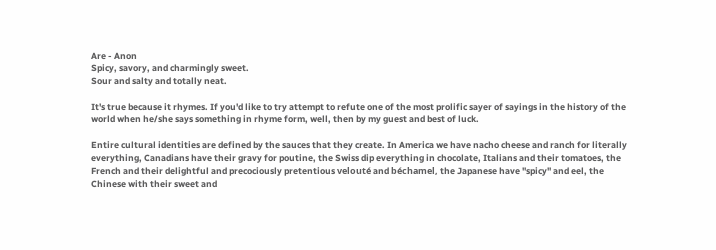Are - Anon
Spicy, savory, and charmingly sweet.
Sour and salty and totally neat.

It's true because it rhymes. If you'd like to try attempt to refute one of the most prolific sayer of sayings in the history of the world when he/she says something in rhyme form, well, then by my guest and best of luck.

Entire cultural identities are defined by the sauces that they create. In America we have nacho cheese and ranch for literally everything, Canadians have their gravy for poutine, the Swiss dip everything in chocolate, Italians and their tomatoes, the French and their delightful and precociously pretentious velouté and béchamel, the Japanese have "spicy" and eel, the Chinese with their sweet and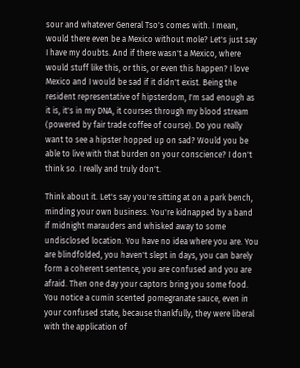sour and whatever General Tso's comes with. I mean, would there even be a Mexico without mole? Let's just say I have my doubts. And if there wasn't a Mexico, where would stuff like this, or this, or even this happen? I love Mexico and I would be sad if it didn't exist. Being the resident representative of hipsterdom, I'm sad enough as it is, it's in my DNA, it courses through my blood stream (powered by fair trade coffee of course). Do you really want to see a hipster hopped up on sad? Would you be able to live with that burden on your conscience? I don't think so. I really and truly don't.

Think about it. Let's say you're sitting at on a park bench, minding your own business. You're kidnapped by a band if midnight marauders and whisked away to some undisclosed location. You have no idea where you are. You are blindfolded, you haven't slept in days, you can barely form a coherent sentence, you are confused and you are afraid. Then one day your captors bring you some food. You notice a cumin scented pomegranate sauce, even in your confused state, because thankfully, they were liberal with the application of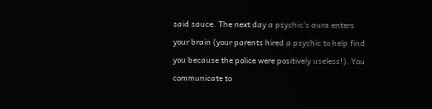said sauce. The next day a psychic's aura enters your brain (your parents hired a psychic to help find you because the police were positively useless!). You communicate to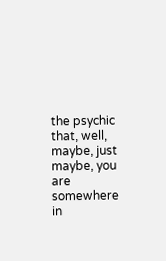the psychic that, well, maybe, just maybe, you are somewhere in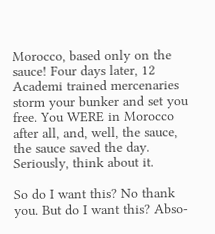Morocco, based only on the sauce! Four days later, 12 Academi trained mercenaries storm your bunker and set you free. You WERE in Morocco after all, and, well, the sauce, the sauce saved the day. Seriously, think about it.

So do I want this? No thank you. But do I want this? Abso-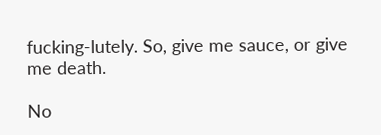fucking-lutely. So, give me sauce, or give me death.

No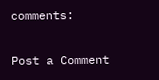comments:

Post a Comment